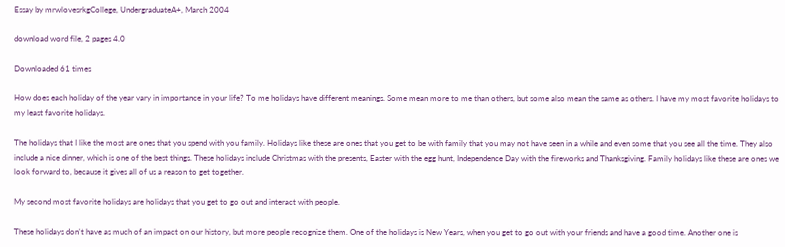Essay by mrwlovesrkgCollege, UndergraduateA+, March 2004

download word file, 2 pages 4.0

Downloaded 61 times

How does each holiday of the year vary in importance in your life? To me holidays have different meanings. Some mean more to me than others, but some also mean the same as others. I have my most favorite holidays to my least favorite holidays.

The holidays that I like the most are ones that you spend with you family. Holidays like these are ones that you get to be with family that you may not have seen in a while and even some that you see all the time. They also include a nice dinner, which is one of the best things. These holidays include Christmas with the presents, Easter with the egg hunt, Independence Day with the fireworks and Thanksgiving. Family holidays like these are ones we look forward to, because it gives all of us a reason to get together.

My second most favorite holidays are holidays that you get to go out and interact with people.

These holidays don't have as much of an impact on our history, but more people recognize them. One of the holidays is New Years, when you get to go out with your friends and have a good time. Another one is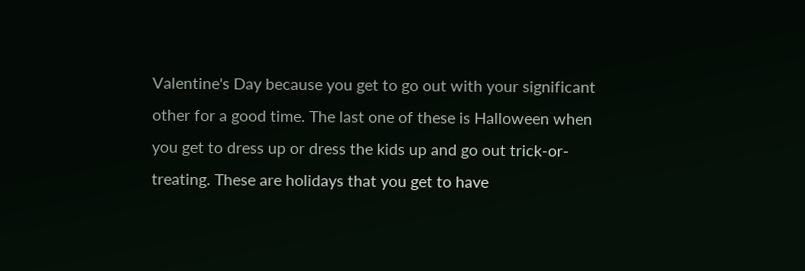Valentine's Day because you get to go out with your significant other for a good time. The last one of these is Halloween when you get to dress up or dress the kids up and go out trick-or-treating. These are holidays that you get to have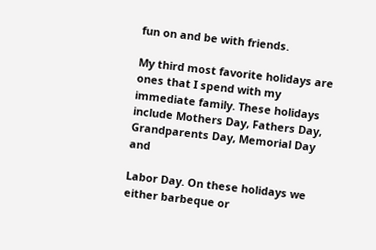fun on and be with friends.

My third most favorite holidays are ones that I spend with my immediate family. These holidays include Mothers Day, Fathers Day, Grandparents Day, Memorial Day and

Labor Day. On these holidays we either barbeque or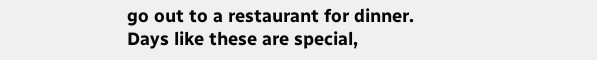go out to a restaurant for dinner. Days like these are special,